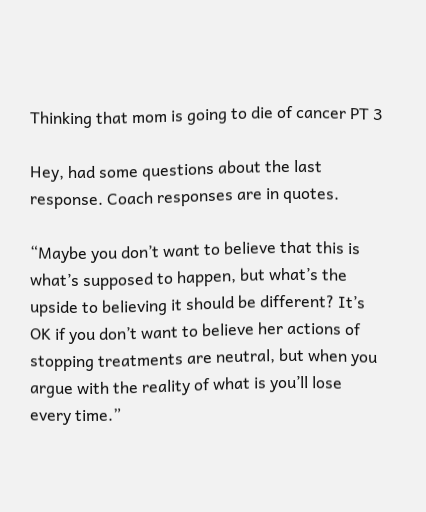Thinking that mom is going to die of cancer PT 3

Hey, had some questions about the last response. Coach responses are in quotes.

“Maybe you don’t want to believe that this is what’s supposed to happen, but what’s the upside to believing it should be different? It’s OK if you don’t want to believe her actions of stopping treatments are neutral, but when you argue with the reality of what is you’ll lose every time.”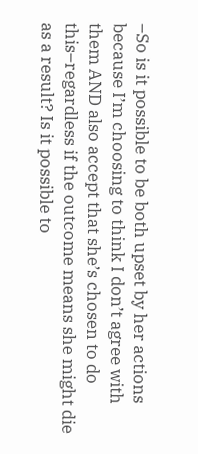–So is it possible to be both upset by her actions because I’m choosing to think I don’t agree with them AND also accept that she’s chosen to do this–regardless if the outcome means she might die as a result? Is it possible to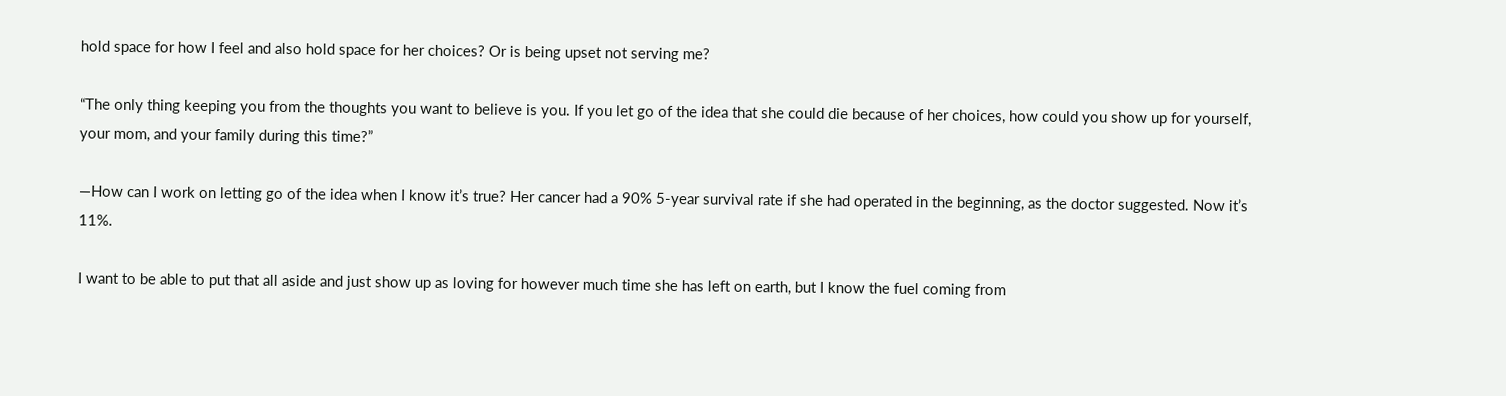hold space for how I feel and also hold space for her choices? Or is being upset not serving me?

“The only thing keeping you from the thoughts you want to believe is you. If you let go of the idea that she could die because of her choices, how could you show up for yourself, your mom, and your family during this time?”

—How can I work on letting go of the idea when I know it’s true? Her cancer had a 90% 5-year survival rate if she had operated in the beginning, as the doctor suggested. Now it’s 11%.

I want to be able to put that all aside and just show up as loving for however much time she has left on earth, but I know the fuel coming from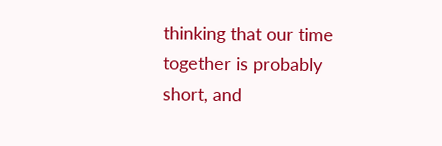thinking that our time together is probably short, and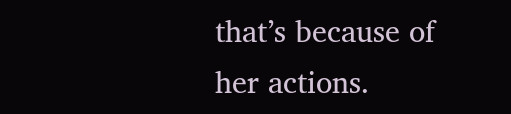that’s because of her actions.